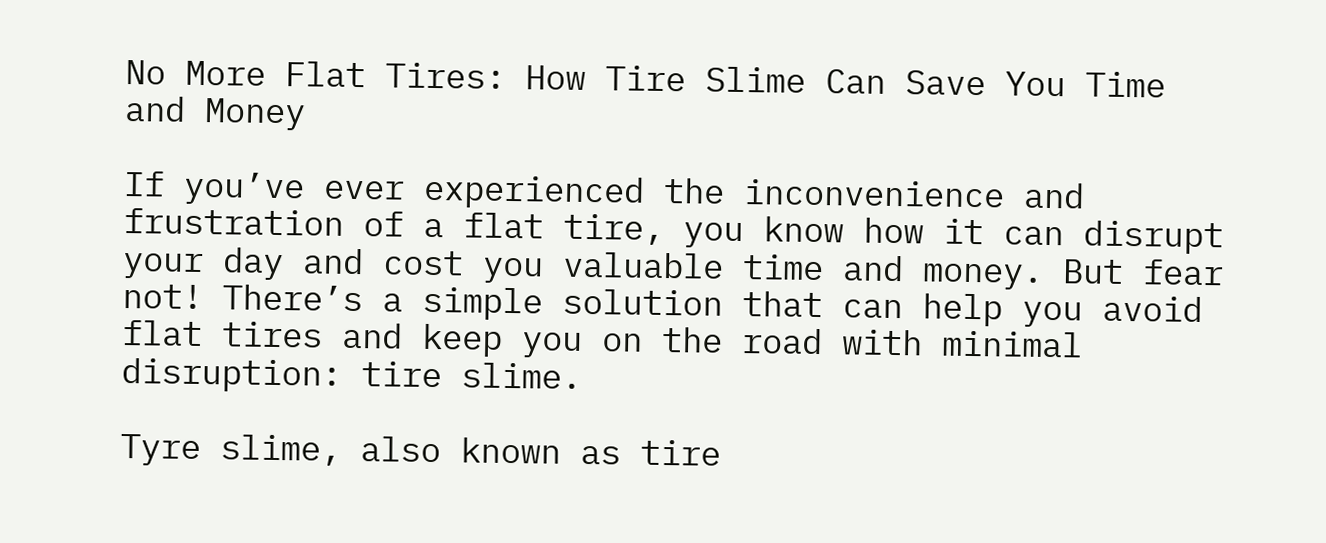No More Flat Tires: How Tire Slime Can Save You Time and Money

If you’ve ever experienced the inconvenience and frustration of a flat tire, you know how it can disrupt your day and cost you valuable time and money. But fear not! There’s a simple solution that can help you avoid flat tires and keep you on the road with minimal disruption: tire slime.

Tyre slime, also known as tire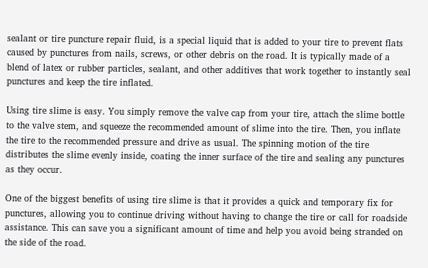sealant or tire puncture repair fluid, is a special liquid that is added to your tire to prevent flats caused by punctures from nails, screws, or other debris on the road. It is typically made of a blend of latex or rubber particles, sealant, and other additives that work together to instantly seal punctures and keep the tire inflated.

Using tire slime is easy. You simply remove the valve cap from your tire, attach the slime bottle to the valve stem, and squeeze the recommended amount of slime into the tire. Then, you inflate the tire to the recommended pressure and drive as usual. The spinning motion of the tire distributes the slime evenly inside, coating the inner surface of the tire and sealing any punctures as they occur.

One of the biggest benefits of using tire slime is that it provides a quick and temporary fix for punctures, allowing you to continue driving without having to change the tire or call for roadside assistance. This can save you a significant amount of time and help you avoid being stranded on the side of the road.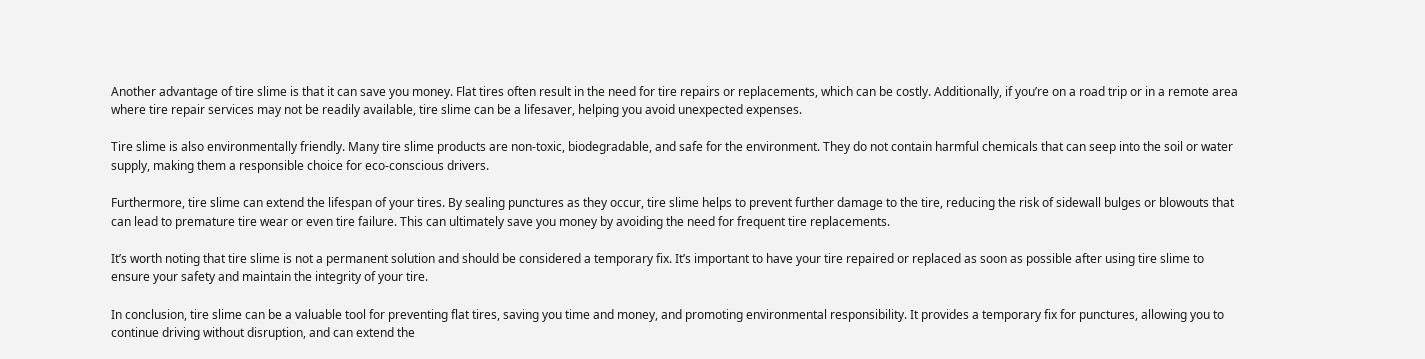Another advantage of tire slime is that it can save you money. Flat tires often result in the need for tire repairs or replacements, which can be costly. Additionally, if you’re on a road trip or in a remote area where tire repair services may not be readily available, tire slime can be a lifesaver, helping you avoid unexpected expenses.

Tire slime is also environmentally friendly. Many tire slime products are non-toxic, biodegradable, and safe for the environment. They do not contain harmful chemicals that can seep into the soil or water supply, making them a responsible choice for eco-conscious drivers.

Furthermore, tire slime can extend the lifespan of your tires. By sealing punctures as they occur, tire slime helps to prevent further damage to the tire, reducing the risk of sidewall bulges or blowouts that can lead to premature tire wear or even tire failure. This can ultimately save you money by avoiding the need for frequent tire replacements.

It’s worth noting that tire slime is not a permanent solution and should be considered a temporary fix. It’s important to have your tire repaired or replaced as soon as possible after using tire slime to ensure your safety and maintain the integrity of your tire.

In conclusion, tire slime can be a valuable tool for preventing flat tires, saving you time and money, and promoting environmental responsibility. It provides a temporary fix for punctures, allowing you to continue driving without disruption, and can extend the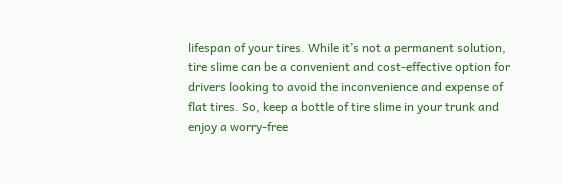lifespan of your tires. While it’s not a permanent solution, tire slime can be a convenient and cost-effective option for drivers looking to avoid the inconvenience and expense of flat tires. So, keep a bottle of tire slime in your trunk and enjoy a worry-free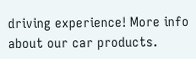driving experience! More info about our car products.